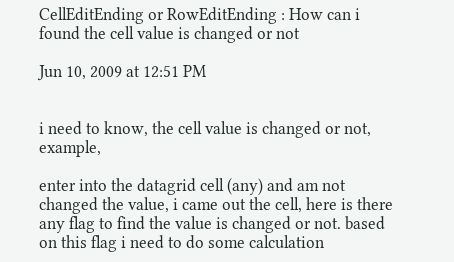CellEditEnding or RowEditEnding : How can i found the cell value is changed or not

Jun 10, 2009 at 12:51 PM


i need to know, the cell value is changed or not, example,

enter into the datagrid cell (any) and am not changed the value, i came out the cell, here is there any flag to find the value is changed or not. based on this flag i need to do some calculation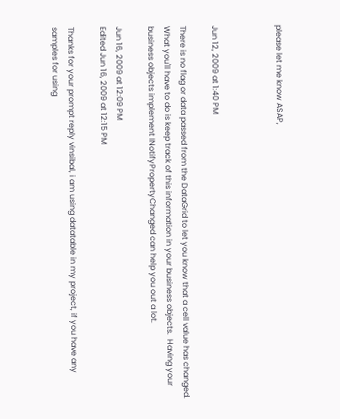please let me know ASAP,



Jun 12, 2009 at 1:40 PM

There is no flag or data passed from the DataGrid to let you know that a cell value has changed.  What you'll have to do is keep track of this information in your business objects.  Having your business objects implement INotifyPropertyChanged can help you out a lot.

Jun 16, 2009 at 12:09 PM
Edited Jun 16, 2009 at 12:15 PM

Thanks for your prompt reply vinsibal, i am using datatable in my project, if you have any samples for using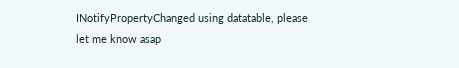INotifyPropertyChanged using datatable, please let me know asap